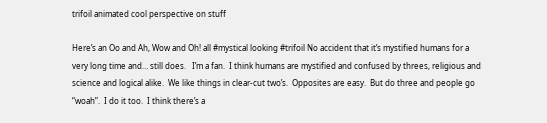trifoil animated cool perspective on stuff

Here’s an Oo and Ah, Wow and Oh! all #mystical looking #trifoil No accident that it’s mystified humans for a very long time and… still does.   I’m a fan.  I think humans are mystified and confused by threes, religious and science and logical alike.  We like things in clear-cut two’s.  Opposites are easy.  But do three and people go “woah”.  I do it too.  I think there’s a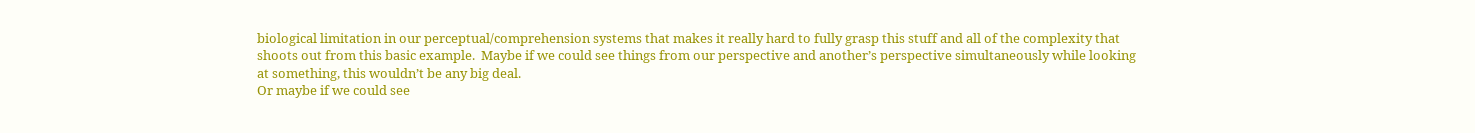biological limitation in our perceptual/comprehension systems that makes it really hard to fully grasp this stuff and all of the complexity that shoots out from this basic example.  Maybe if we could see things from our perspective and another’s perspective simultaneously while looking at something, this wouldn’t be any big deal.
Or maybe if we could see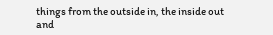things from the outside in, the inside out and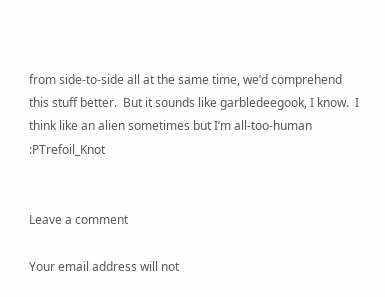from side-to-side all at the same time, we’d comprehend this stuff better.  But it sounds like garbledeegook, I know.  I think like an alien sometimes but I’m all-too-human :PTrefoil_Knot


Leave a comment

Your email address will not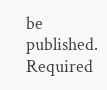be published. Required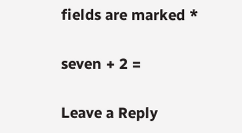fields are marked *

seven + 2 =

Leave a Reply